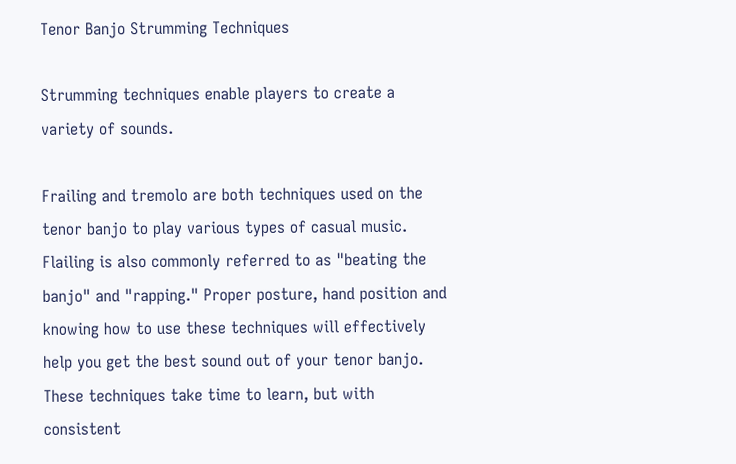Tenor Banjo Strumming Techniques

Strumming techniques enable players to create a variety of sounds.

Frailing and tremolo are both techniques used on the tenor banjo to play various types of casual music. Flailing is also commonly referred to as "beating the banjo" and "rapping." Proper posture, hand position and knowing how to use these techniques will effectively help you get the best sound out of your tenor banjo. These techniques take time to learn, but with consistent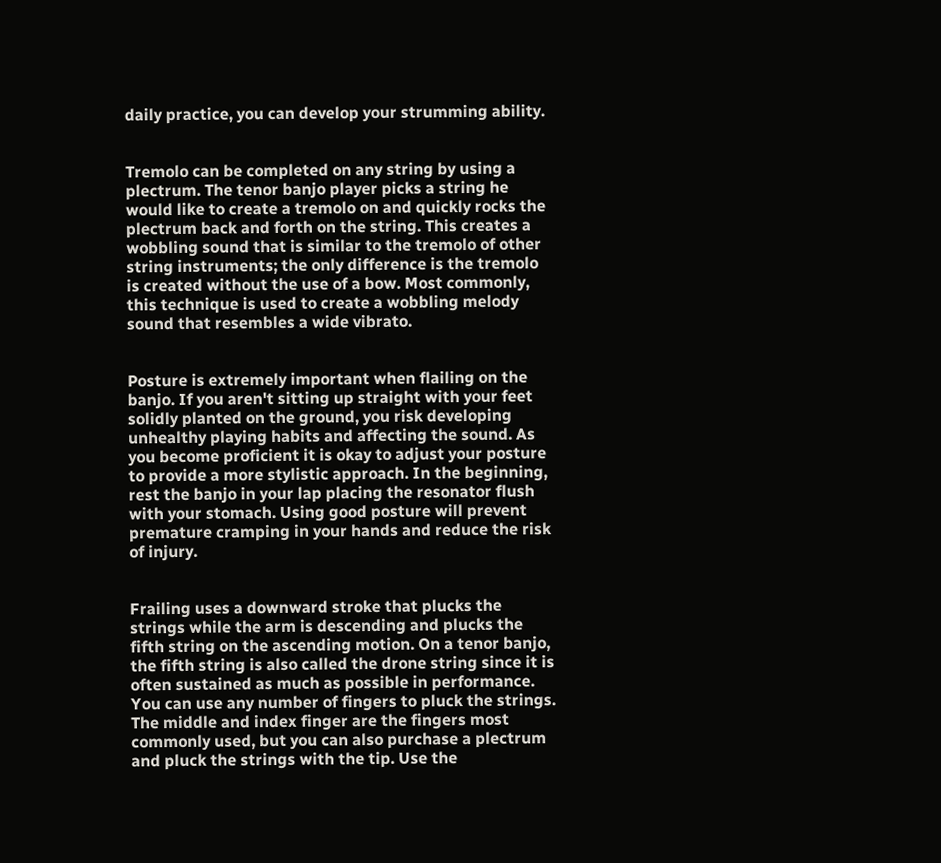daily practice, you can develop your strumming ability.


Tremolo can be completed on any string by using a plectrum. The tenor banjo player picks a string he would like to create a tremolo on and quickly rocks the plectrum back and forth on the string. This creates a wobbling sound that is similar to the tremolo of other string instruments; the only difference is the tremolo is created without the use of a bow. Most commonly, this technique is used to create a wobbling melody sound that resembles a wide vibrato.


Posture is extremely important when flailing on the banjo. If you aren't sitting up straight with your feet solidly planted on the ground, you risk developing unhealthy playing habits and affecting the sound. As you become proficient it is okay to adjust your posture to provide a more stylistic approach. In the beginning, rest the banjo in your lap placing the resonator flush with your stomach. Using good posture will prevent premature cramping in your hands and reduce the risk of injury.


Frailing uses a downward stroke that plucks the strings while the arm is descending and plucks the fifth string on the ascending motion. On a tenor banjo, the fifth string is also called the drone string since it is often sustained as much as possible in performance. You can use any number of fingers to pluck the strings. The middle and index finger are the fingers most commonly used, but you can also purchase a plectrum and pluck the strings with the tip. Use the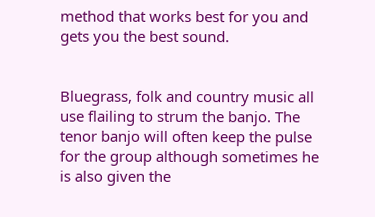method that works best for you and gets you the best sound.


Bluegrass, folk and country music all use flailing to strum the banjo. The tenor banjo will often keep the pulse for the group although sometimes he is also given the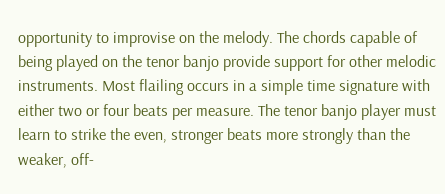opportunity to improvise on the melody. The chords capable of being played on the tenor banjo provide support for other melodic instruments. Most flailing occurs in a simple time signature with either two or four beats per measure. The tenor banjo player must learn to strike the even, stronger beats more strongly than the weaker, off-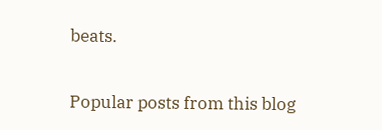beats.


Popular posts from this blog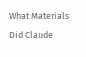What Materials Did Claude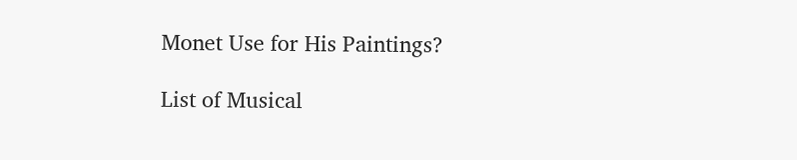Monet Use for His Paintings?

List of Musical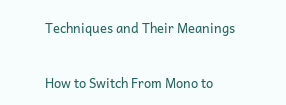Techniques and Their Meanings

How to Switch From Mono to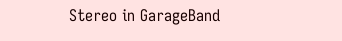Stereo in GarageBand